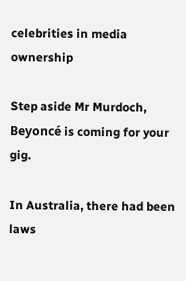celebrities in media ownership

Step aside Mr Murdoch, Beyoncé is coming for your gig.

In Australia, there had been laws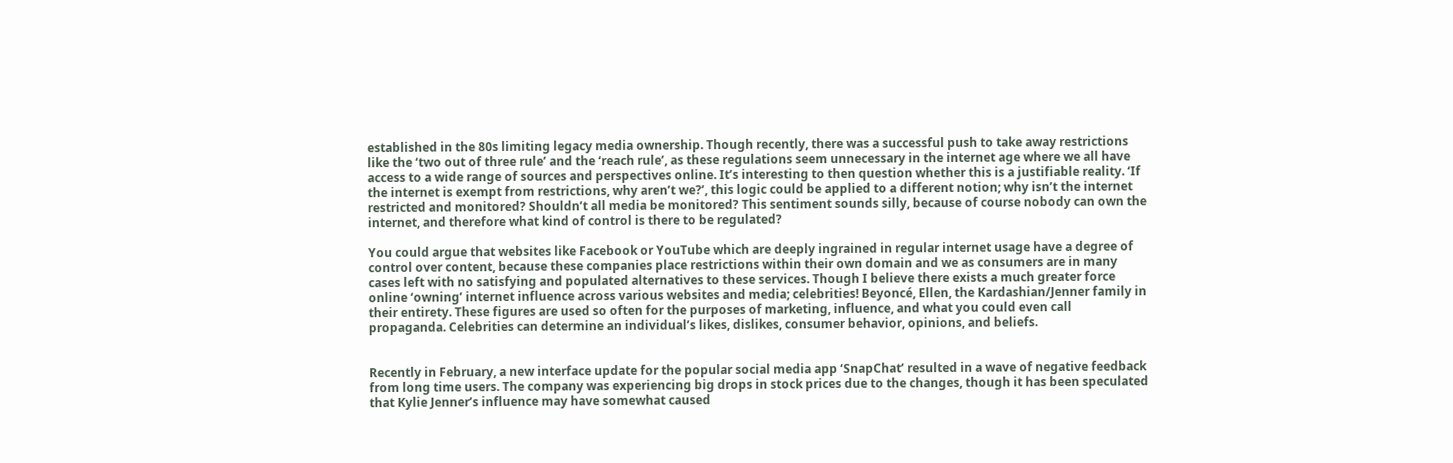established in the 80s limiting legacy media ownership. Though recently, there was a successful push to take away restrictions like the ‘two out of three rule’ and the ‘reach rule’, as these regulations seem unnecessary in the internet age where we all have access to a wide range of sources and perspectives online. It’s interesting to then question whether this is a justifiable reality. ‘If the internet is exempt from restrictions, why aren’t we?’, this logic could be applied to a different notion; why isn’t the internet restricted and monitored? Shouldn’t all media be monitored? This sentiment sounds silly, because of course nobody can own the internet, and therefore what kind of control is there to be regulated?

You could argue that websites like Facebook or YouTube which are deeply ingrained in regular internet usage have a degree of control over content, because these companies place restrictions within their own domain and we as consumers are in many cases left with no satisfying and populated alternatives to these services. Though I believe there exists a much greater force online ‘owning’ internet influence across various websites and media; celebrities! Beyoncé, Ellen, the Kardashian/Jenner family in their entirety. These figures are used so often for the purposes of marketing, influence, and what you could even call propaganda. Celebrities can determine an individual’s likes, dislikes, consumer behavior, opinions, and beliefs.


Recently in February, a new interface update for the popular social media app ‘SnapChat’ resulted in a wave of negative feedback from long time users. The company was experiencing big drops in stock prices due to the changes, though it has been speculated that Kylie Jenner’s influence may have somewhat caused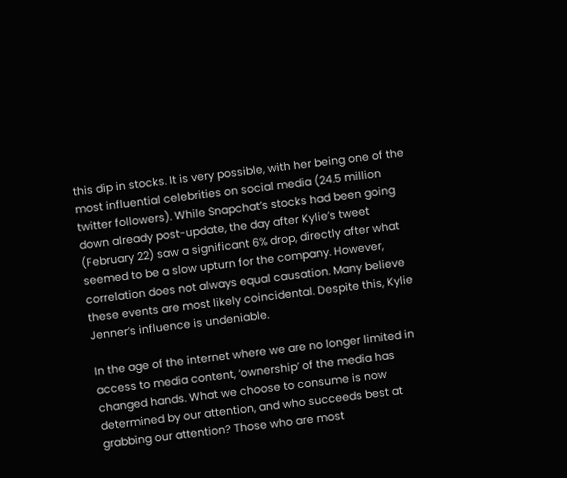this dip in stocks. It is very possible, with her being one of the most influential celebrities on social media (24.5 million twitter followers). While Snapchat’s stocks had been going down already post-update, the day after Kylie’s tweet (February 22) saw a significant 6% drop, directly after what seemed to be a slow upturn for the company. However, correlation does not always equal causation. Many believe these events are most likely coincidental. Despite this, Kylie Jenner’s influence is undeniable.

In the age of the internet where we are no longer limited in access to media content, ‘ownership’ of the media has changed hands. What we choose to consume is now determined by our attention, and who succeeds best at grabbing our attention? Those who are most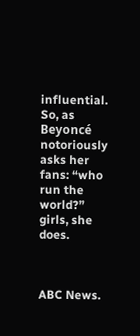influential. So, as Beyoncé notoriously asks her fans: “who run the world?” girls, she does.



ABC News.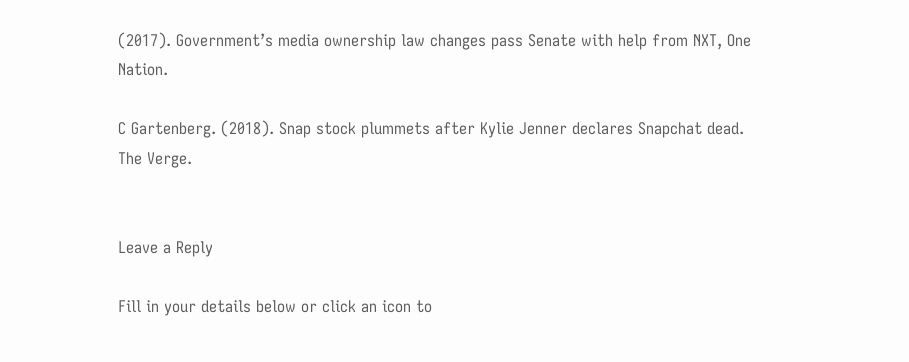(2017). Government’s media ownership law changes pass Senate with help from NXT, One Nation.

C Gartenberg. (2018). Snap stock plummets after Kylie Jenner declares Snapchat dead. The Verge.


Leave a Reply

Fill in your details below or click an icon to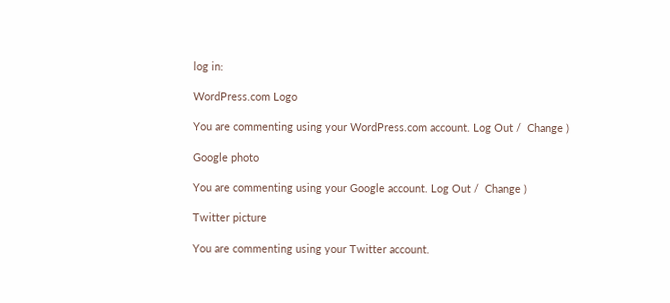log in:

WordPress.com Logo

You are commenting using your WordPress.com account. Log Out /  Change )

Google photo

You are commenting using your Google account. Log Out /  Change )

Twitter picture

You are commenting using your Twitter account.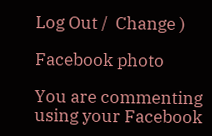Log Out /  Change )

Facebook photo

You are commenting using your Facebook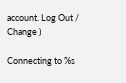account. Log Out /  Change )

Connecting to %s